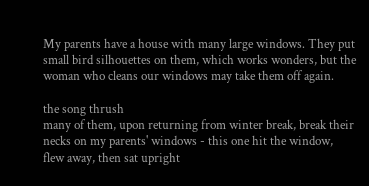My parents have a house with many large windows. They put small bird silhouettes on them, which works wonders, but the woman who cleans our windows may take them off again.

the song thrush
many of them, upon returning from winter break, break their necks on my parents' windows - this one hit the window, flew away, then sat upright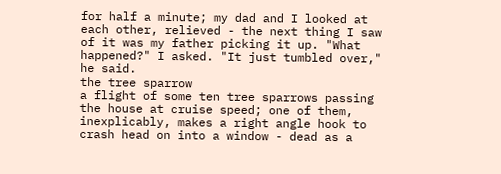for half a minute; my dad and I looked at each other, relieved - the next thing I saw of it was my father picking it up. "What happened?" I asked. "It just tumbled over," he said.
the tree sparrow
a flight of some ten tree sparrows passing the house at cruise speed; one of them, inexplicably, makes a right angle hook to crash head on into a window - dead as a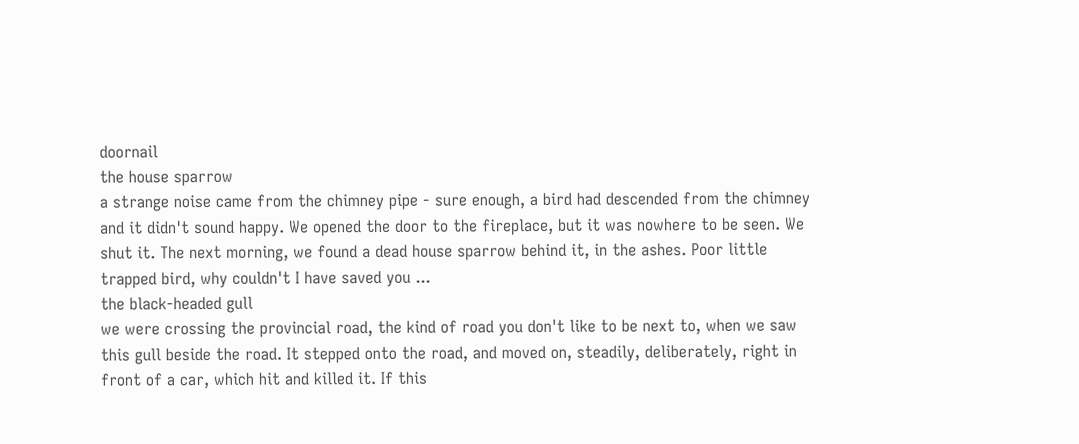doornail
the house sparrow
a strange noise came from the chimney pipe - sure enough, a bird had descended from the chimney and it didn't sound happy. We opened the door to the fireplace, but it was nowhere to be seen. We shut it. The next morning, we found a dead house sparrow behind it, in the ashes. Poor little trapped bird, why couldn't I have saved you ...
the black-headed gull
we were crossing the provincial road, the kind of road you don't like to be next to, when we saw this gull beside the road. It stepped onto the road, and moved on, steadily, deliberately, right in front of a car, which hit and killed it. If this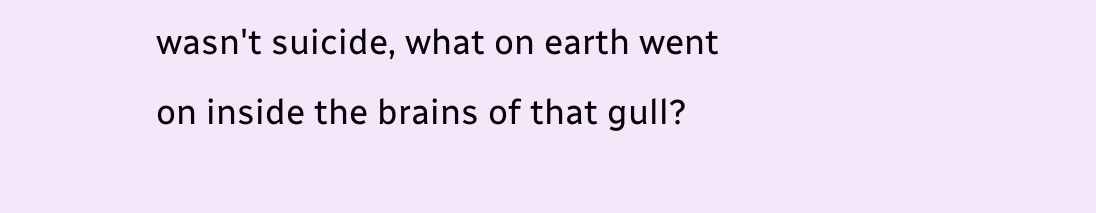wasn't suicide, what on earth went on inside the brains of that gull?